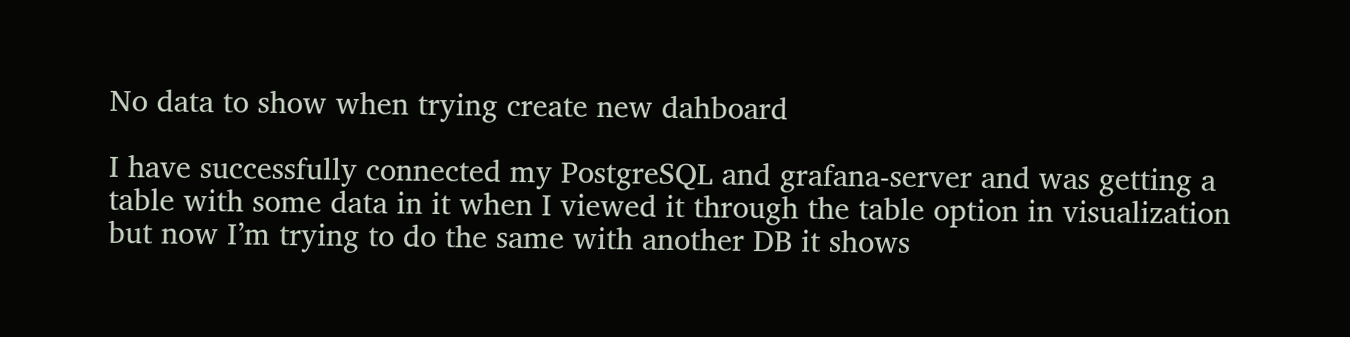No data to show when trying create new dahboard

I have successfully connected my PostgreSQL and grafana-server and was getting a table with some data in it when I viewed it through the table option in visualization but now I’m trying to do the same with another DB it shows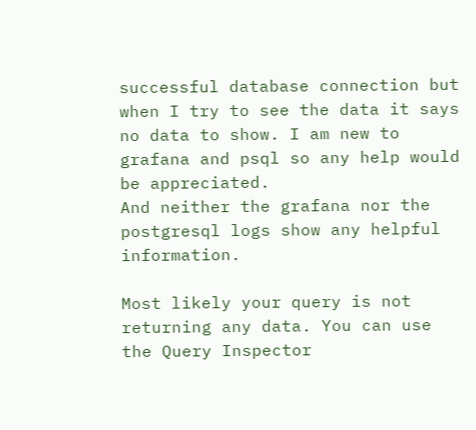successful database connection but when I try to see the data it says no data to show. I am new to grafana and psql so any help would be appreciated.
And neither the grafana nor the postgresql logs show any helpful information.

Most likely your query is not returning any data. You can use the Query Inspector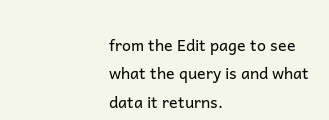from the Edit page to see what the query is and what data it returns.